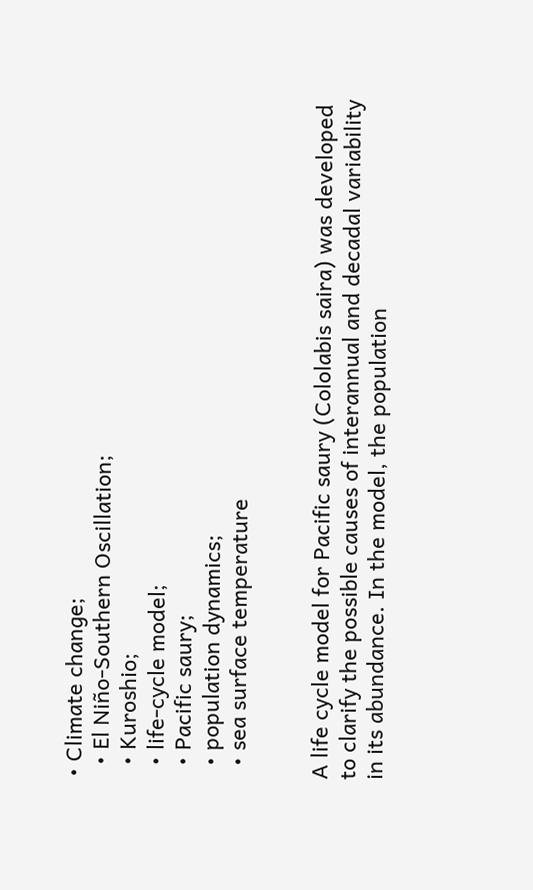• Climate change;
  • El Niño-Southern Oscillation;
  • Kuroshio;
  • life-cycle model;
  • Pacific saury;
  • population dynamics;
  • sea surface temperature


A life cycle model for Pacific saury (Cololabis saira) was developed to clarify the possible causes of interannual and decadal variability in its abundance. In the model, the population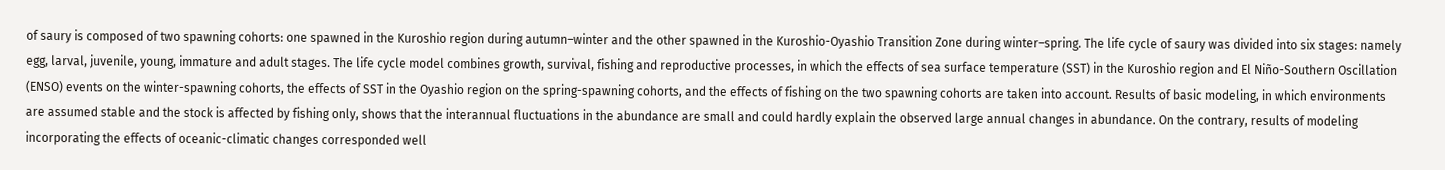of saury is composed of two spawning cohorts: one spawned in the Kuroshio region during autumn–winter and the other spawned in the Kuroshio-Oyashio Transition Zone during winter–spring. The life cycle of saury was divided into six stages: namely egg, larval, juvenile, young, immature and adult stages. The life cycle model combines growth, survival, fishing and reproductive processes, in which the effects of sea surface temperature (SST) in the Kuroshio region and El Niño-Southern Oscillation (ENSO) events on the winter-spawning cohorts, the effects of SST in the Oyashio region on the spring-spawning cohorts, and the effects of fishing on the two spawning cohorts are taken into account. Results of basic modeling, in which environments are assumed stable and the stock is affected by fishing only, shows that the interannual fluctuations in the abundance are small and could hardly explain the observed large annual changes in abundance. On the contrary, results of modeling incorporating the effects of oceanic-climatic changes corresponded well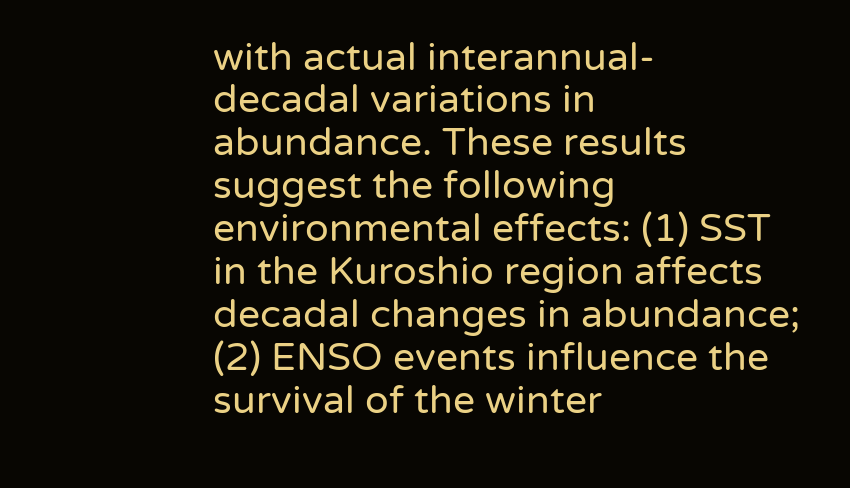with actual interannual-decadal variations in abundance. These results suggest the following environmental effects: (1) SST in the Kuroshio region affects decadal changes in abundance; (2) ENSO events influence the survival of the winter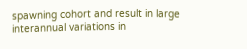spawning cohort and result in large interannual variations in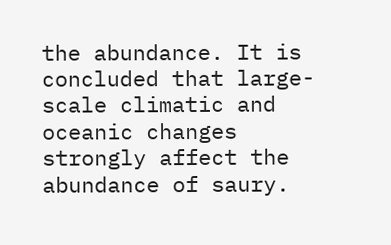the abundance. It is concluded that large-scale climatic and oceanic changes strongly affect the abundance of saury.